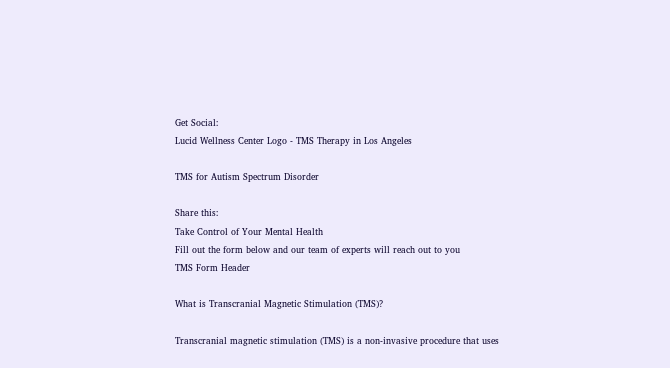Get Social:
Lucid Wellness Center Logo - TMS Therapy in Los Angeles

TMS for Autism Spectrum Disorder

Share this:
Take Control of Your Mental Health
Fill out the form below and our team of experts will reach out to you
TMS Form Header

What is Transcranial Magnetic Stimulation (TMS)?

Transcranial magnetic stimulation (TMS) is a non-invasive procedure that uses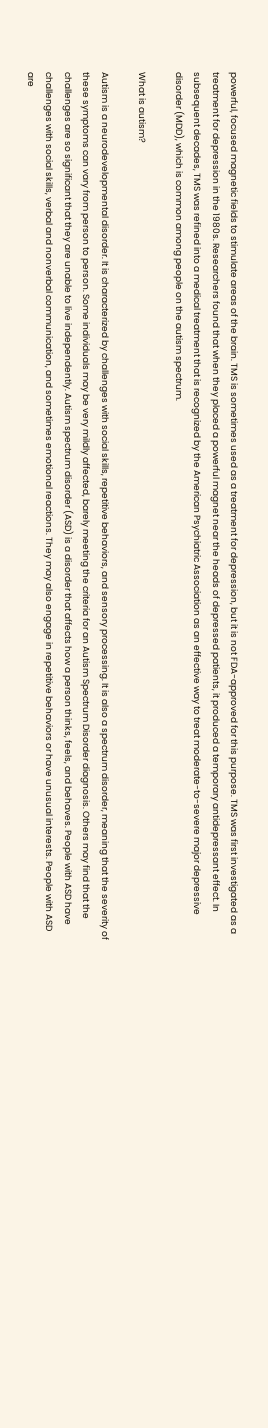powerful, focused magnetic fields to stimulate areas of the brain. TMS is sometimes used as a treatment for depression, but it is not FDA-approved for this purpose. TMS was first investigated as a treatment for depression in the 1980s. Researchers found that when they placed a powerful magnet near the heads of depressed patients, it produced a temporary antidepressant effect. In subsequent decades, TMS was refined into a medical treatment that is recognized by the American Psychiatric Association as an effective way to treat moderate-to-severe major depressive disorder (MDD), which is common among people on the autism spectrum.

What is autism?

Autism is a neurodevelopmental disorder. It is characterized by challenges with social skills, repetitive behaviors, and sensory processing. It is also a spectrum disorder, meaning that the severity of these symptoms can vary from person to person. Some individuals may be very mildly affected, barely meeting the criteria for an Autism Spectrum Disorder diagnosis. Others may find that the challenges are so significant that they are unable to live independently. Autism spectrum disorder (ASD) is a disorder that affects how a person thinks, feels, and behaves. People with ASD have challenges with social skills, verbal and nonverbal communication, and sometimes emotional reactions. They may also engage in repetitive behaviors or have unusual interests. People with ASD are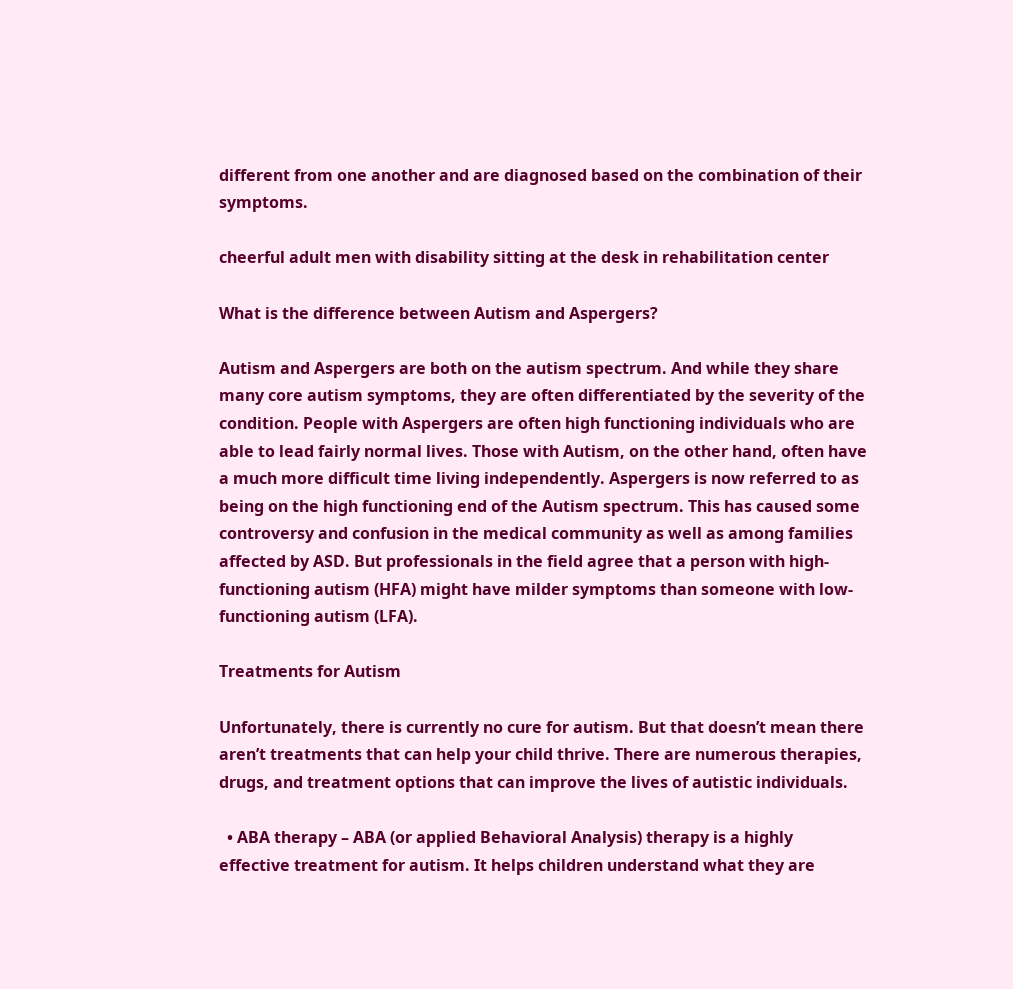different from one another and are diagnosed based on the combination of their symptoms.

cheerful adult men with disability sitting at the desk in rehabilitation center

What is the difference between Autism and Aspergers?

Autism and Aspergers are both on the autism spectrum. And while they share many core autism symptoms, they are often differentiated by the severity of the condition. People with Aspergers are often high functioning individuals who are able to lead fairly normal lives. Those with Autism, on the other hand, often have a much more difficult time living independently. Aspergers is now referred to as being on the high functioning end of the Autism spectrum. This has caused some controversy and confusion in the medical community as well as among families affected by ASD. But professionals in the field agree that a person with high-functioning autism (HFA) might have milder symptoms than someone with low-functioning autism (LFA).

Treatments for Autism

Unfortunately, there is currently no cure for autism. But that doesn’t mean there aren’t treatments that can help your child thrive. There are numerous therapies, drugs, and treatment options that can improve the lives of autistic individuals.

  • ABA therapy – ABA (or applied Behavioral Analysis) therapy is a highly effective treatment for autism. It helps children understand what they are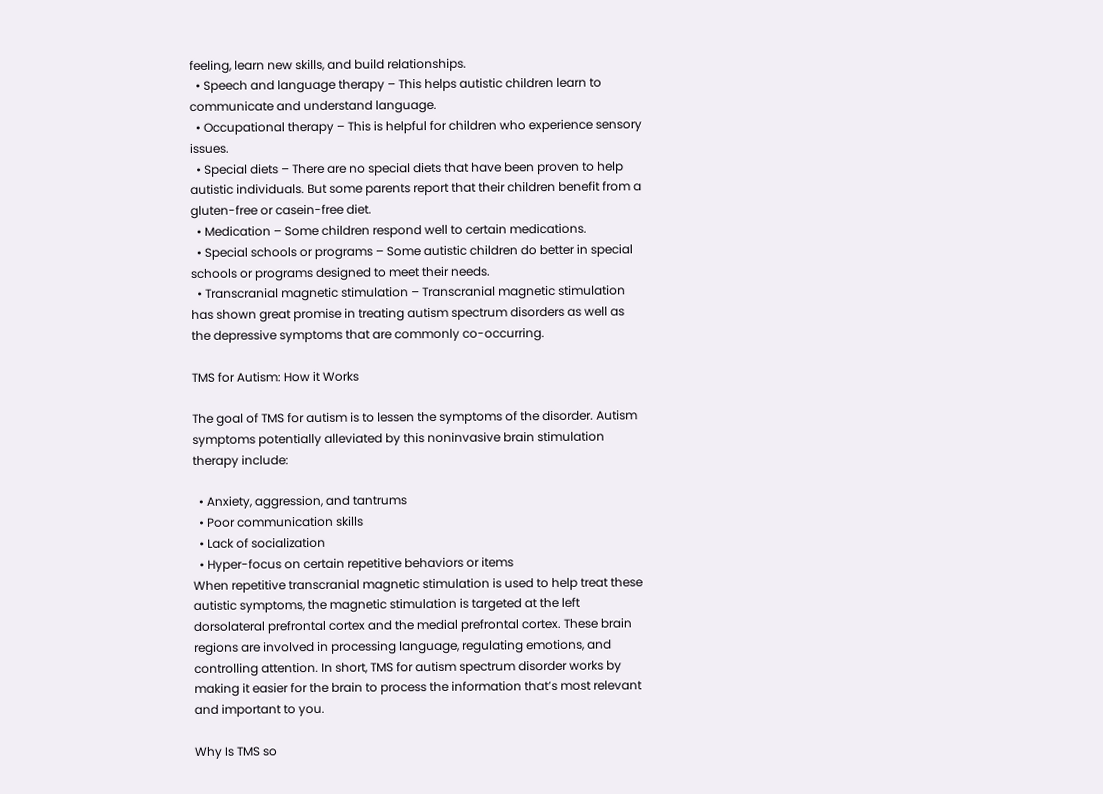feeling, learn new skills, and build relationships.
  • Speech and language therapy – This helps autistic children learn to communicate and understand language.
  • Occupational therapy – This is helpful for children who experience sensory issues.
  • Special diets – There are no special diets that have been proven to help autistic individuals. But some parents report that their children benefit from a gluten-free or casein-free diet.
  • Medication – Some children respond well to certain medications.
  • Special schools or programs – Some autistic children do better in special schools or programs designed to meet their needs.
  • Transcranial magnetic stimulation – Transcranial magnetic stimulation has shown great promise in treating autism spectrum disorders as well as the depressive symptoms that are commonly co-occurring.

TMS for Autism: How it Works

The goal of TMS for autism is to lessen the symptoms of the disorder. Autism symptoms potentially alleviated by this noninvasive brain stimulation therapy include:

  • Anxiety, aggression, and tantrums
  • Poor communication skills
  • Lack of socialization
  • Hyper-focus on certain repetitive behaviors or items
When repetitive transcranial magnetic stimulation is used to help treat these autistic symptoms, the magnetic stimulation is targeted at the left dorsolateral prefrontal cortex and the medial prefrontal cortex. These brain regions are involved in processing language, regulating emotions, and controlling attention. In short, TMS for autism spectrum disorder works by making it easier for the brain to process the information that’s most relevant and important to you.

Why Is TMS so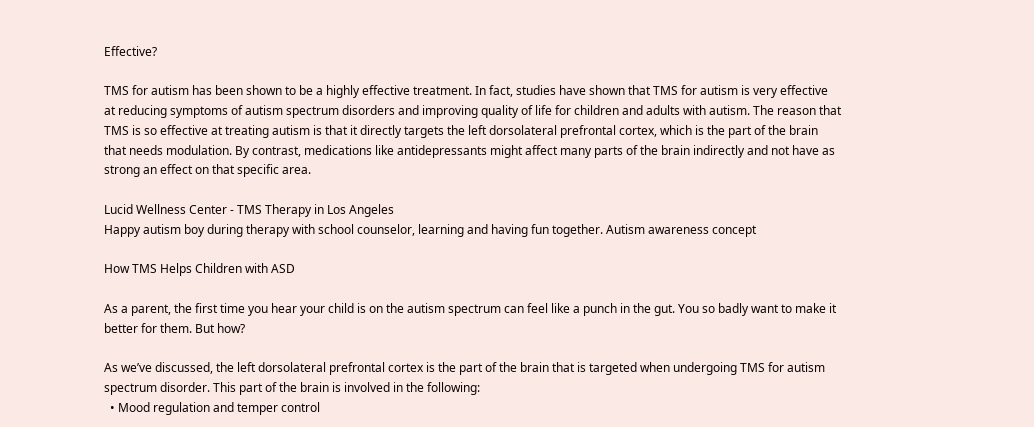Effective?

TMS for autism has been shown to be a highly effective treatment. In fact, studies have shown that TMS for autism is very effective at reducing symptoms of autism spectrum disorders and improving quality of life for children and adults with autism. The reason that TMS is so effective at treating autism is that it directly targets the left dorsolateral prefrontal cortex, which is the part of the brain that needs modulation. By contrast, medications like antidepressants might affect many parts of the brain indirectly and not have as strong an effect on that specific area.

Lucid Wellness Center - TMS Therapy in Los Angeles
Happy autism boy during therapy with school counselor, learning and having fun together. Autism awareness concept

How TMS Helps Children with ASD

As a parent, the first time you hear your child is on the autism spectrum can feel like a punch in the gut. You so badly want to make it better for them. But how?

As we’ve discussed, the left dorsolateral prefrontal cortex is the part of the brain that is targeted when undergoing TMS for autism spectrum disorder. This part of the brain is involved in the following:
  • Mood regulation and temper control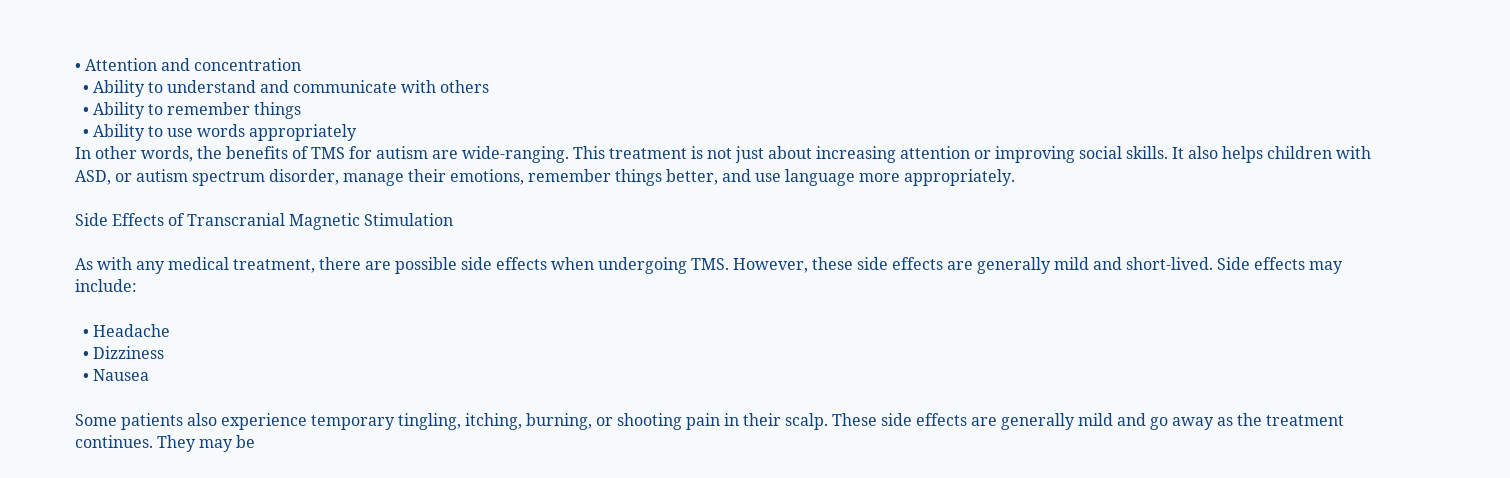• Attention and concentration
  • Ability to understand and communicate with others
  • Ability to remember things
  • Ability to use words appropriately
In other words, the benefits of TMS for autism are wide-ranging. This treatment is not just about increasing attention or improving social skills. It also helps children with ASD, or autism spectrum disorder, manage their emotions, remember things better, and use language more appropriately.

Side Effects of Transcranial Magnetic Stimulation

As with any medical treatment, there are possible side effects when undergoing TMS. However, these side effects are generally mild and short-lived. Side effects may include:

  • Headache
  • Dizziness
  • Nausea

Some patients also experience temporary tingling, itching, burning, or shooting pain in their scalp. These side effects are generally mild and go away as the treatment continues. They may be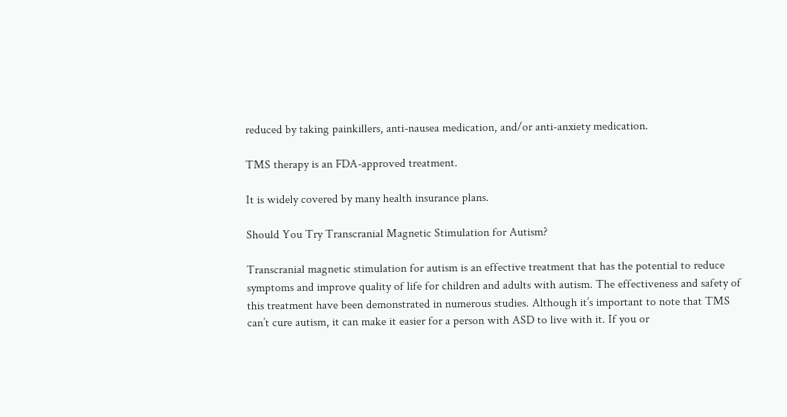reduced by taking painkillers, anti-nausea medication, and/or anti-anxiety medication.

TMS therapy is an FDA-approved treatment.

It is widely covered by many health insurance plans.

Should You Try Transcranial Magnetic Stimulation for Autism?

Transcranial magnetic stimulation for autism is an effective treatment that has the potential to reduce symptoms and improve quality of life for children and adults with autism. The effectiveness and safety of this treatment have been demonstrated in numerous studies. Although it’s important to note that TMS can’t cure autism, it can make it easier for a person with ASD to live with it. If you or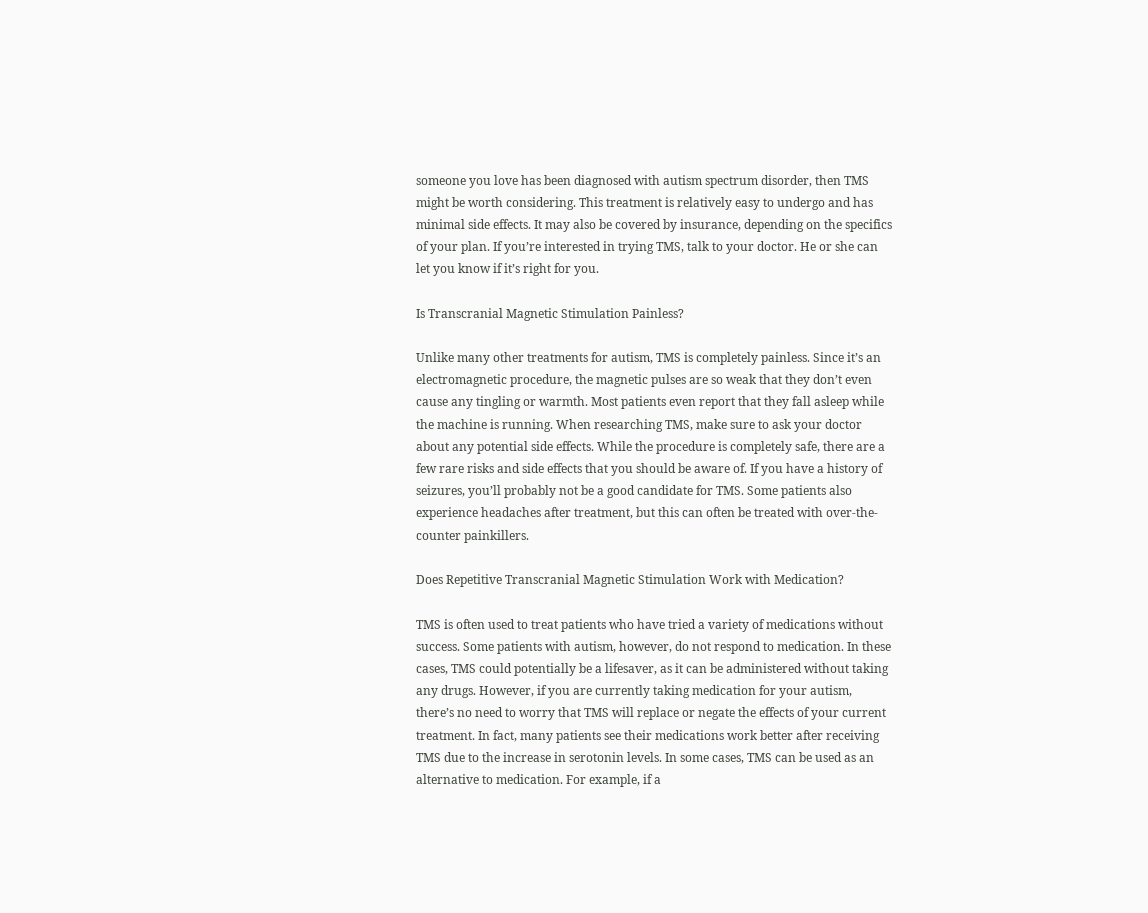someone you love has been diagnosed with autism spectrum disorder, then TMS might be worth considering. This treatment is relatively easy to undergo and has minimal side effects. It may also be covered by insurance, depending on the specifics of your plan. If you’re interested in trying TMS, talk to your doctor. He or she can let you know if it’s right for you.

Is Transcranial Magnetic Stimulation Painless?

Unlike many other treatments for autism, TMS is completely painless. Since it’s an electromagnetic procedure, the magnetic pulses are so weak that they don’t even cause any tingling or warmth. Most patients even report that they fall asleep while the machine is running. When researching TMS, make sure to ask your doctor about any potential side effects. While the procedure is completely safe, there are a few rare risks and side effects that you should be aware of. If you have a history of seizures, you’ll probably not be a good candidate for TMS. Some patients also experience headaches after treatment, but this can often be treated with over-the-counter painkillers.

Does Repetitive Transcranial Magnetic Stimulation Work with Medication?

TMS is often used to treat patients who have tried a variety of medications without success. Some patients with autism, however, do not respond to medication. In these cases, TMS could potentially be a lifesaver, as it can be administered without taking any drugs. However, if you are currently taking medication for your autism, there’s no need to worry that TMS will replace or negate the effects of your current treatment. In fact, many patients see their medications work better after receiving TMS due to the increase in serotonin levels. In some cases, TMS can be used as an alternative to medication. For example, if a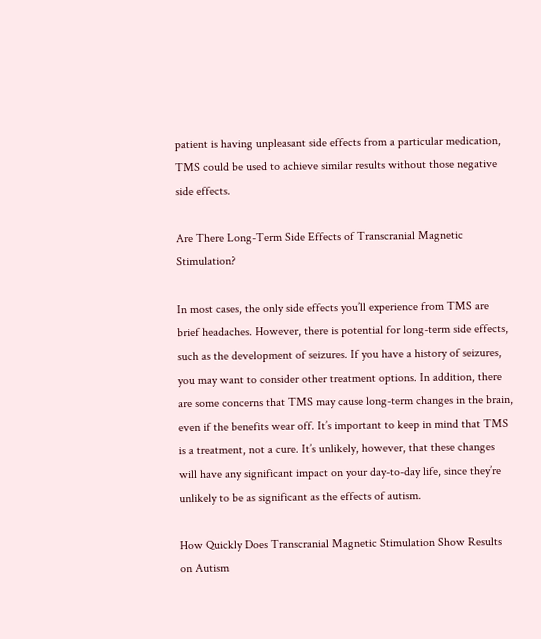patient is having unpleasant side effects from a particular medication, TMS could be used to achieve similar results without those negative side effects.

Are There Long-Term Side Effects of Transcranial Magnetic Stimulation?

In most cases, the only side effects you’ll experience from TMS are brief headaches. However, there is potential for long-term side effects, such as the development of seizures. If you have a history of seizures, you may want to consider other treatment options. In addition, there are some concerns that TMS may cause long-term changes in the brain, even if the benefits wear off. It’s important to keep in mind that TMS is a treatment, not a cure. It’s unlikely, however, that these changes will have any significant impact on your day-to-day life, since they’re unlikely to be as significant as the effects of autism.

How Quickly Does Transcranial Magnetic Stimulation Show Results on Autism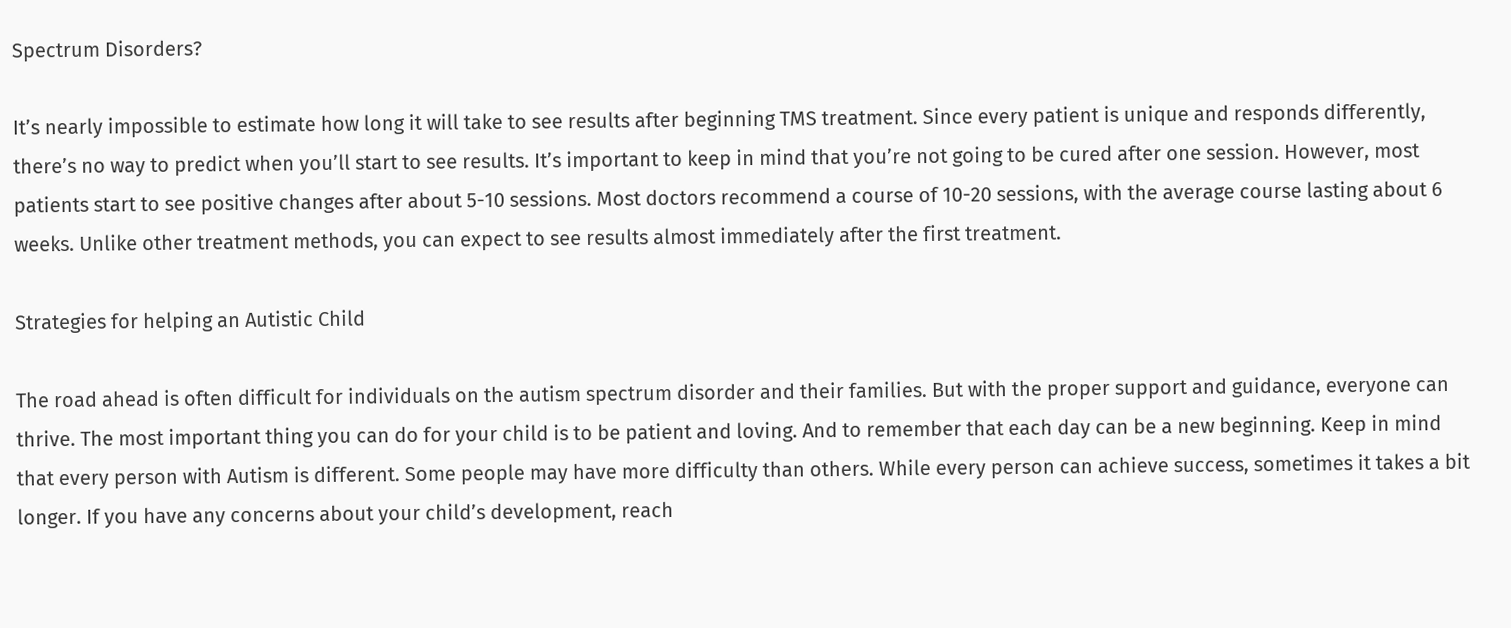Spectrum Disorders?

It’s nearly impossible to estimate how long it will take to see results after beginning TMS treatment. Since every patient is unique and responds differently, there’s no way to predict when you’ll start to see results. It’s important to keep in mind that you’re not going to be cured after one session. However, most patients start to see positive changes after about 5-10 sessions. Most doctors recommend a course of 10-20 sessions, with the average course lasting about 6 weeks. Unlike other treatment methods, you can expect to see results almost immediately after the first treatment.

Strategies for helping an Autistic Child

The road ahead is often difficult for individuals on the autism spectrum disorder and their families. But with the proper support and guidance, everyone can thrive. The most important thing you can do for your child is to be patient and loving. And to remember that each day can be a new beginning. Keep in mind that every person with Autism is different. Some people may have more difficulty than others. While every person can achieve success, sometimes it takes a bit longer. If you have any concerns about your child’s development, reach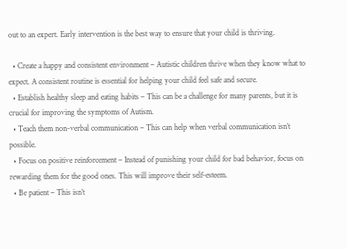out to an expert. Early intervention is the best way to ensure that your child is thriving.

  • Create a happy and consistent environment – Autistic children thrive when they know what to expect. A consistent routine is essential for helping your child feel safe and secure.
  • Establish healthy sleep and eating habits – This can be a challenge for many parents, but it is crucial for improving the symptoms of Autism.
  • Teach them non-verbal communication – This can help when verbal communication isn’t possible.
  • Focus on positive reinforcement – Instead of punishing your child for bad behavior, focus on rewarding them for the good ones. This will improve their self-esteem.
  • Be patient – This isn’t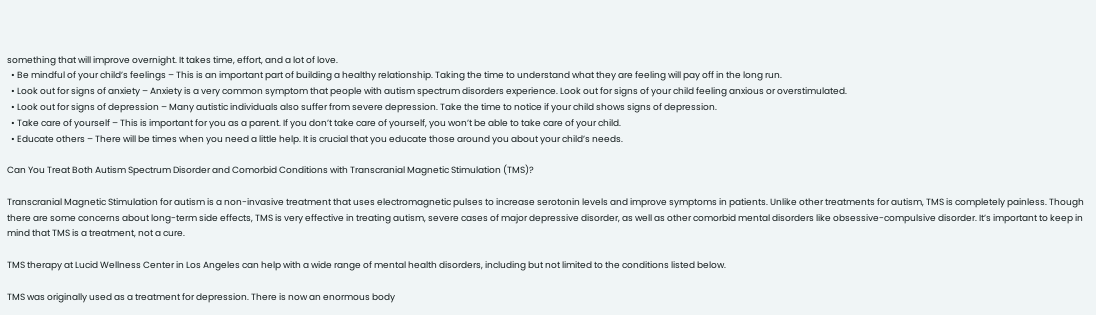something that will improve overnight. It takes time, effort, and a lot of love.
  • Be mindful of your child’s feelings – This is an important part of building a healthy relationship. Taking the time to understand what they are feeling will pay off in the long run.
  • Look out for signs of anxiety – Anxiety is a very common symptom that people with autism spectrum disorders experience. Look out for signs of your child feeling anxious or overstimulated.
  • Look out for signs of depression – Many autistic individuals also suffer from severe depression. Take the time to notice if your child shows signs of depression.
  • Take care of yourself – This is important for you as a parent. If you don’t take care of yourself, you won’t be able to take care of your child.
  • Educate others – There will be times when you need a little help. It is crucial that you educate those around you about your child’s needs.

Can You Treat Both Autism Spectrum Disorder and Comorbid Conditions with Transcranial Magnetic Stimulation (TMS)?

Transcranial Magnetic Stimulation for autism is a non-invasive treatment that uses electromagnetic pulses to increase serotonin levels and improve symptoms in patients. Unlike other treatments for autism, TMS is completely painless. Though there are some concerns about long-term side effects, TMS is very effective in treating autism, severe cases of major depressive disorder, as well as other comorbid mental disorders like obsessive-compulsive disorder. It’s important to keep in mind that TMS is a treatment, not a cure.

TMS therapy at Lucid Wellness Center in Los Angeles can help with a wide range of mental health disorders, including but not limited to the conditions listed below.

TMS was originally used as a treatment for depression. There is now an enormous body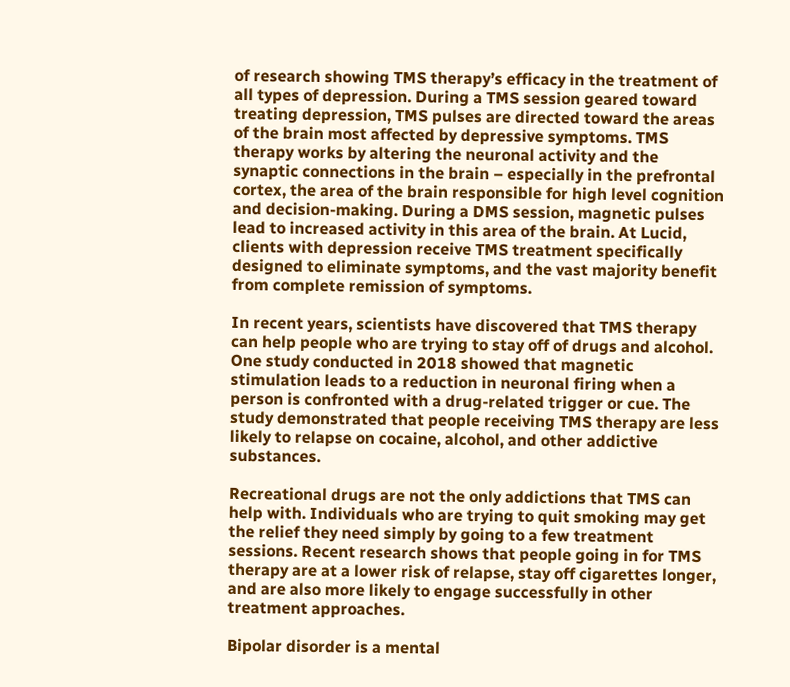of research showing TMS therapy’s efficacy in the treatment of all types of depression. During a TMS session geared toward treating depression, TMS pulses are directed toward the areas of the brain most affected by depressive symptoms. TMS therapy works by altering the neuronal activity and the synaptic connections in the brain – especially in the prefrontal cortex, the area of the brain responsible for high level cognition and decision-making. During a DMS session, magnetic pulses lead to increased activity in this area of the brain. At Lucid, clients with depression receive TMS treatment specifically designed to eliminate symptoms, and the vast majority benefit from complete remission of symptoms.

In recent years, scientists have discovered that TMS therapy can help people who are trying to stay off of drugs and alcohol. One study conducted in 2018 showed that magnetic stimulation leads to a reduction in neuronal firing when a person is confronted with a drug-related trigger or cue. The study demonstrated that people receiving TMS therapy are less likely to relapse on cocaine, alcohol, and other addictive substances.

Recreational drugs are not the only addictions that TMS can help with. Individuals who are trying to quit smoking may get the relief they need simply by going to a few treatment sessions. Recent research shows that people going in for TMS therapy are at a lower risk of relapse, stay off cigarettes longer, and are also more likely to engage successfully in other treatment approaches.

Bipolar disorder is a mental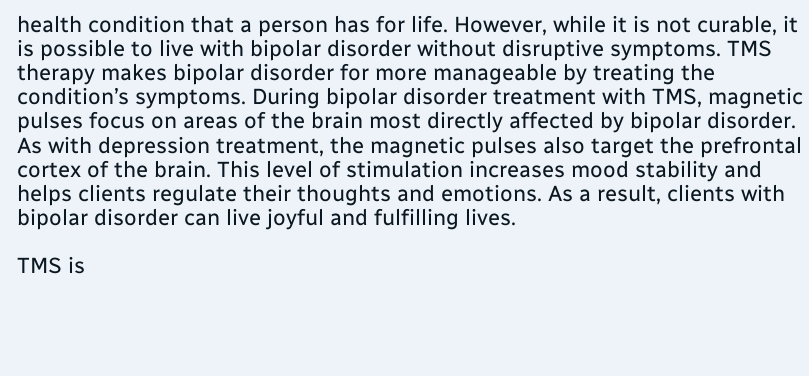health condition that a person has for life. However, while it is not curable, it is possible to live with bipolar disorder without disruptive symptoms. TMS therapy makes bipolar disorder for more manageable by treating the condition’s symptoms. During bipolar disorder treatment with TMS, magnetic pulses focus on areas of the brain most directly affected by bipolar disorder. As with depression treatment, the magnetic pulses also target the prefrontal cortex of the brain. This level of stimulation increases mood stability and helps clients regulate their thoughts and emotions. As a result, clients with bipolar disorder can live joyful and fulfilling lives.

TMS is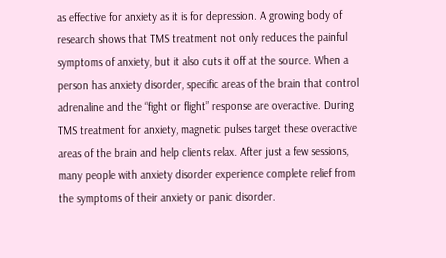as effective for anxiety as it is for depression. A growing body of research shows that TMS treatment not only reduces the painful symptoms of anxiety, but it also cuts it off at the source. When a person has anxiety disorder, specific areas of the brain that control adrenaline and the “fight or flight” response are overactive. During TMS treatment for anxiety, magnetic pulses target these overactive areas of the brain and help clients relax. After just a few sessions, many people with anxiety disorder experience complete relief from the symptoms of their anxiety or panic disorder.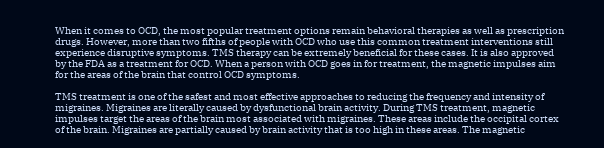When it comes to OCD, the most popular treatment options remain behavioral therapies as well as prescription drugs. However, more than two fifths of people with OCD who use this common treatment interventions still experience disruptive symptoms. TMS therapy can be extremely beneficial for these cases. It is also approved by the FDA as a treatment for OCD. When a person with OCD goes in for treatment, the magnetic impulses aim for the areas of the brain that control OCD symptoms.

TMS treatment is one of the safest and most effective approaches to reducing the frequency and intensity of migraines. Migraines are literally caused by dysfunctional brain activity. During TMS treatment, magnetic impulses target the areas of the brain most associated with migraines. These areas include the occipital cortex of the brain. Migraines are partially caused by brain activity that is too high in these areas. The magnetic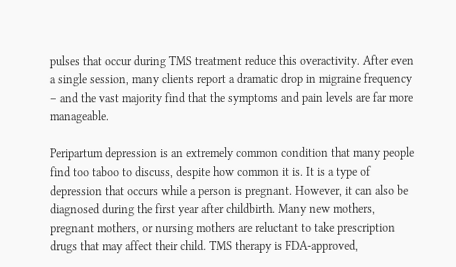pulses that occur during TMS treatment reduce this overactivity. After even a single session, many clients report a dramatic drop in migraine frequency – and the vast majority find that the symptoms and pain levels are far more manageable.

Peripartum depression is an extremely common condition that many people find too taboo to discuss, despite how common it is. It is a type of depression that occurs while a person is pregnant. However, it can also be diagnosed during the first year after childbirth. Many new mothers, pregnant mothers, or nursing mothers are reluctant to take prescription drugs that may affect their child. TMS therapy is FDA-approved,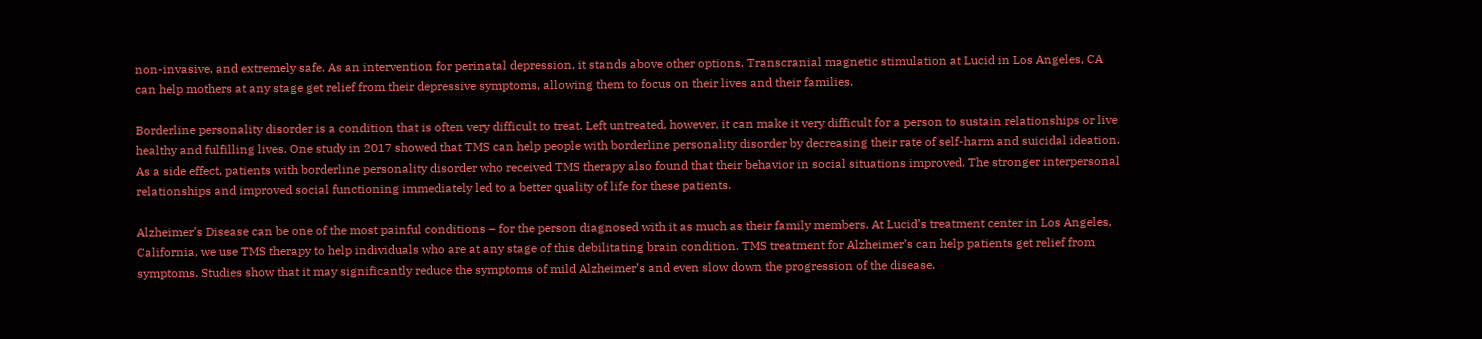non-invasive, and extremely safe. As an intervention for perinatal depression, it stands above other options. Transcranial magnetic stimulation at Lucid in Los Angeles, CA can help mothers at any stage get relief from their depressive symptoms, allowing them to focus on their lives and their families.

Borderline personality disorder is a condition that is often very difficult to treat. Left untreated, however, it can make it very difficult for a person to sustain relationships or live healthy and fulfilling lives. One study in 2017 showed that TMS can help people with borderline personality disorder by decreasing their rate of self-harm and suicidal ideation. As a side effect, patients with borderline personality disorder who received TMS therapy also found that their behavior in social situations improved. The stronger interpersonal relationships and improved social functioning immediately led to a better quality of life for these patients.

Alzheimer’s Disease can be one of the most painful conditions – for the person diagnosed with it as much as their family members. At Lucid’s treatment center in Los Angeles, California, we use TMS therapy to help individuals who are at any stage of this debilitating brain condition. TMS treatment for Alzheimer’s can help patients get relief from symptoms. Studies show that it may significantly reduce the symptoms of mild Alzheimer’s and even slow down the progression of the disease.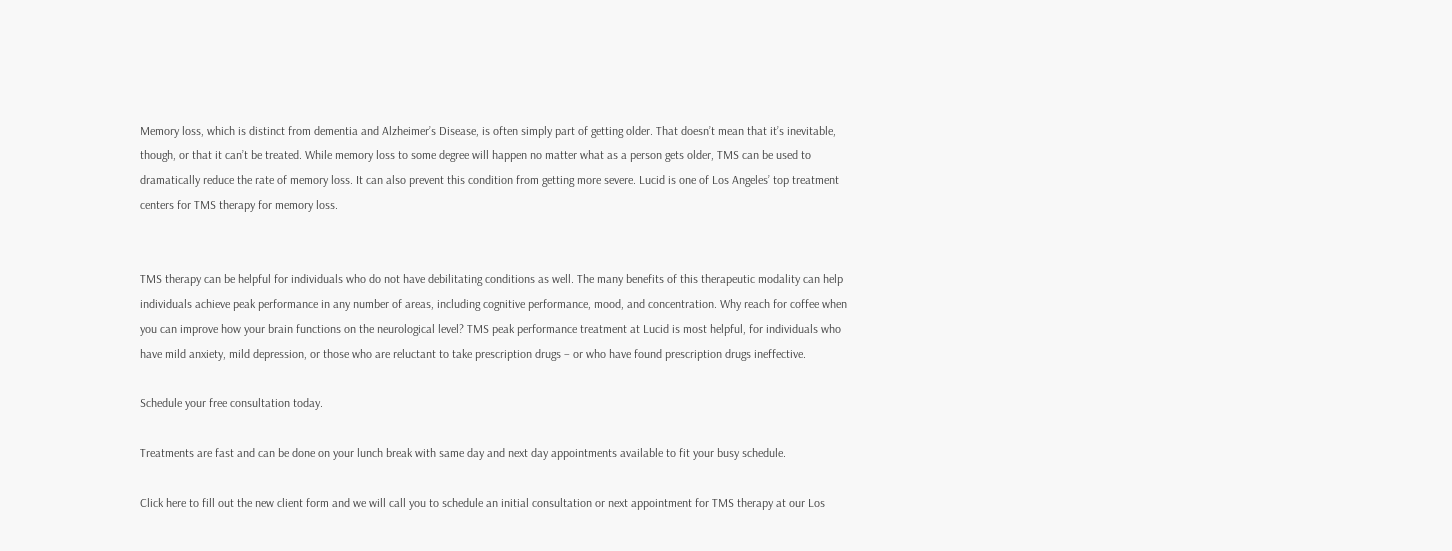Memory loss, which is distinct from dementia and Alzheimer’s Disease, is often simply part of getting older. That doesn’t mean that it’s inevitable, though, or that it can’t be treated. While memory loss to some degree will happen no matter what as a person gets older, TMS can be used to dramatically reduce the rate of memory loss. It can also prevent this condition from getting more severe. Lucid is one of Los Angeles’ top treatment centers for TMS therapy for memory loss.


TMS therapy can be helpful for individuals who do not have debilitating conditions as well. The many benefits of this therapeutic modality can help individuals achieve peak performance in any number of areas, including cognitive performance, mood, and concentration. Why reach for coffee when you can improve how your brain functions on the neurological level? TMS peak performance treatment at Lucid is most helpful, for individuals who have mild anxiety, mild depression, or those who are reluctant to take prescription drugs – or who have found prescription drugs ineffective.

Schedule your free consultation today.

Treatments are fast and can be done on your lunch break with same day and next day appointments available to fit your busy schedule.

Click here to fill out the new client form and we will call you to schedule an initial consultation or next appointment for TMS therapy at our Los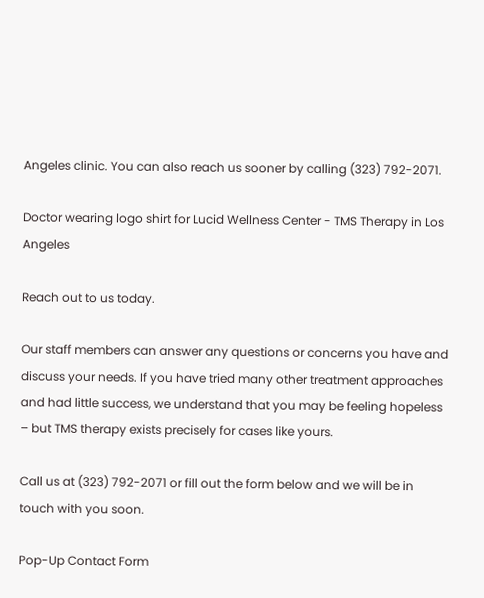Angeles clinic. You can also reach us sooner by calling (323) 792-2071.

Doctor wearing logo shirt for Lucid Wellness Center - TMS Therapy in Los Angeles

Reach out to us today.

Our staff members can answer any questions or concerns you have and discuss your needs. If you have tried many other treatment approaches and had little success, we understand that you may be feeling hopeless – but TMS therapy exists precisely for cases like yours.

Call us at (323) 792-2071 or fill out the form below and we will be in touch with you soon.

Pop-Up Contact Form